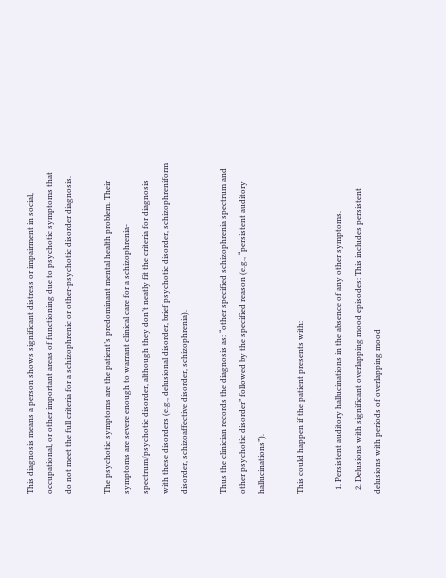This diagnosis means a person shows significant distress or impairment in social, occupational, or other important areas of functioning due to psychotic symptoms that do not meet the full criteria for a schizophrenic or other-psychotic disorder diagnosis.

The psychotic symptoms are the patient’s predominant mental health problem. Their symptoms are severe enough to warrant clinical care for a schizophrenia-spectrum/psychotic disorder, although they don’t neatly fit the criteria for diagnosis with these disorders (e.g., delusional disorder, brief psychotic disorder, schizophreniform disorder, schizoaffective disorder, schizophrenia).

Thus the clinician records the diagnosis as: “other specified schizophrenia spectrum and other psychotic disorder” followed by the specified reason (e.g., “persistent auditory hallucinations”).

This could happen if the patient presents with:

  1. Persistent auditory hallucinations in the absence of any other symptoms.
  2. Delusions with significant overlapping mood episodes: This includes persistent delusions with periods of overlapping mood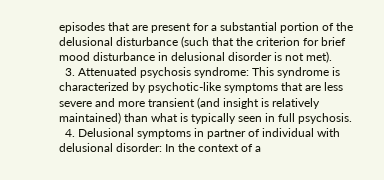episodes that are present for a substantial portion of the delusional disturbance (such that the criterion for brief mood disturbance in delusional disorder is not met).
  3. Attenuated psychosis syndrome: This syndrome is characterized by psychotic-like symptoms that are less severe and more transient (and insight is relatively maintained) than what is typically seen in full psychosis.
  4. Delusional symptoms in partner of individual with delusional disorder: In the context of a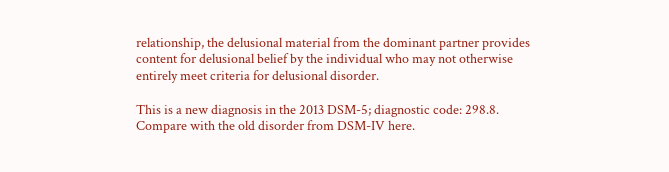relationship, the delusional material from the dominant partner provides content for delusional belief by the individual who may not otherwise entirely meet criteria for delusional disorder.

This is a new diagnosis in the 2013 DSM-5; diagnostic code: 298.8. Compare with the old disorder from DSM-IV here.